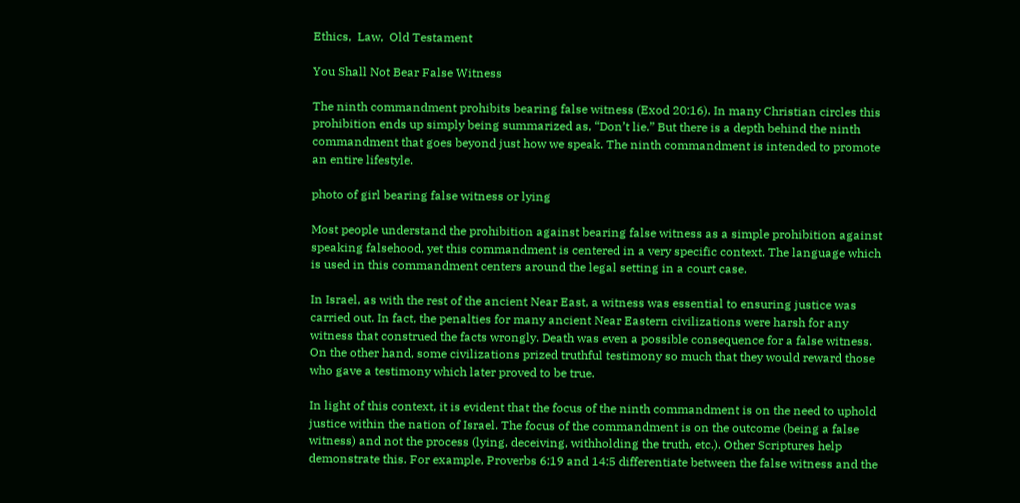Ethics,  Law,  Old Testament

You Shall Not Bear False Witness

The ninth commandment prohibits bearing false witness (Exod 20:16). In many Christian circles this prohibition ends up simply being summarized as, “Don’t lie.” But there is a depth behind the ninth commandment that goes beyond just how we speak. The ninth commandment is intended to promote an entire lifestyle.

photo of girl bearing false witness or lying

Most people understand the prohibition against bearing false witness as a simple prohibition against speaking falsehood, yet this commandment is centered in a very specific context. The language which is used in this commandment centers around the legal setting in a court case.

In Israel, as with the rest of the ancient Near East, a witness was essential to ensuring justice was carried out. In fact, the penalties for many ancient Near Eastern civilizations were harsh for any witness that construed the facts wrongly. Death was even a possible consequence for a false witness. On the other hand, some civilizations prized truthful testimony so much that they would reward those who gave a testimony which later proved to be true.

In light of this context, it is evident that the focus of the ninth commandment is on the need to uphold justice within the nation of Israel. The focus of the commandment is on the outcome (being a false witness) and not the process (lying, deceiving, withholding the truth, etc.). Other Scriptures help demonstrate this. For example, Proverbs 6:19 and 14:5 differentiate between the false witness and the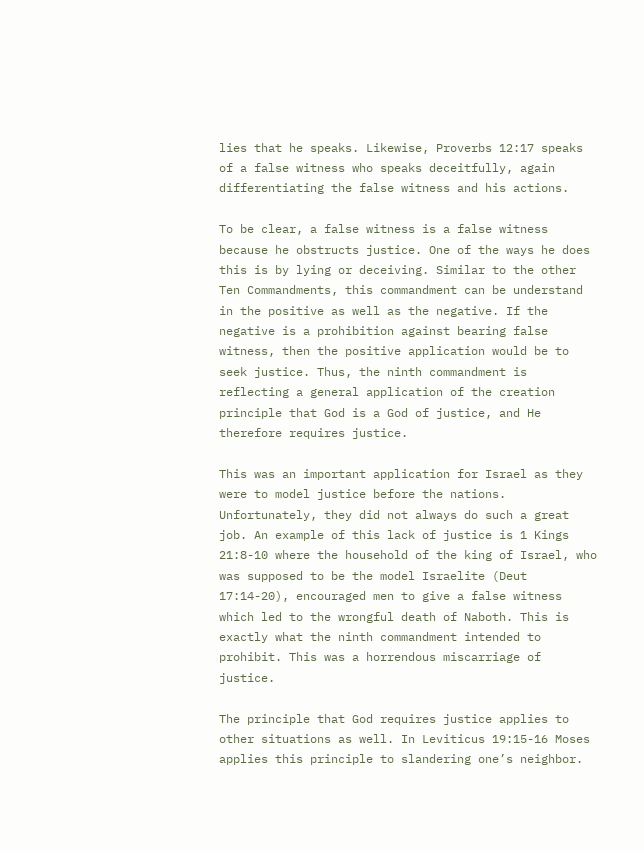lies that he speaks. Likewise, Proverbs 12:17 speaks of a false witness who speaks deceitfully, again differentiating the false witness and his actions.

To be clear, a false witness is a false witness because he obstructs justice. One of the ways he does this is by lying or deceiving. Similar to the other Ten Commandments, this commandment can be understand in the positive as well as the negative. If the negative is a prohibition against bearing false witness, then the positive application would be to seek justice. Thus, the ninth commandment is reflecting a general application of the creation principle that God is a God of justice, and He therefore requires justice.

This was an important application for Israel as they were to model justice before the nations. Unfortunately, they did not always do such a great job. An example of this lack of justice is 1 Kings 21:8-10 where the household of the king of Israel, who was supposed to be the model Israelite (Deut 17:14-20), encouraged men to give a false witness which led to the wrongful death of Naboth. This is exactly what the ninth commandment intended to prohibit. This was a horrendous miscarriage of justice.

The principle that God requires justice applies to other situations as well. In Leviticus 19:15-16 Moses applies this principle to slandering one’s neighbor.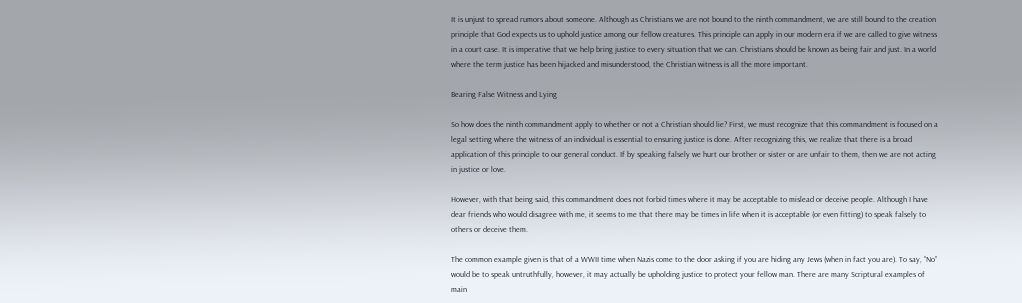It is unjust to spread rumors about someone. Although as Christians we are not bound to the ninth commandment, we are still bound to the creation principle that God expects us to uphold justice among our fellow creatures. This principle can apply in our modern era if we are called to give witness in a court case. It is imperative that we help bring justice to every situation that we can. Christians should be known as being fair and just. In a world where the term justice has been hijacked and misunderstood, the Christian witness is all the more important.

Bearing False Witness and Lying

So how does the ninth commandment apply to whether or not a Christian should lie? First, we must recognize that this commandment is focused on a legal setting where the witness of an individual is essential to ensuring justice is done. After recognizing this, we realize that there is a broad application of this principle to our general conduct. If by speaking falsely we hurt our brother or sister or are unfair to them, then we are not acting in justice or love.

However, with that being said, this commandment does not forbid times where it may be acceptable to mislead or deceive people. Although I have dear friends who would disagree with me, it seems to me that there may be times in life when it is acceptable (or even fitting) to speak falsely to others or deceive them.

The common example given is that of a WWII time when Nazis come to the door asking if you are hiding any Jews (when in fact you are). To say, “No” would be to speak untruthfully, however, it may actually be upholding justice to protect your fellow man. There are many Scriptural examples of main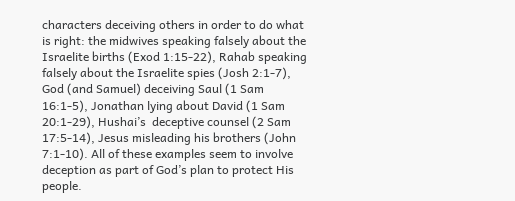characters deceiving others in order to do what is right: the midwives speaking falsely about the Israelite births (Exod 1:15-22), Rahab speaking falsely about the Israelite spies (Josh 2:1-7), God (and Samuel) deceiving Saul (1 Sam 16:1-5), Jonathan lying about David (1 Sam 20:1-29), Hushai’s  deceptive counsel (2 Sam 17:5-14), Jesus misleading his brothers (John 7:1-10). All of these examples seem to involve deception as part of God’s plan to protect His people.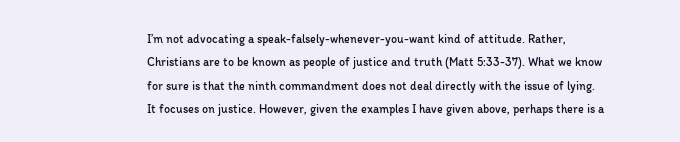I’m not advocating a speak-falsely-whenever-you-want kind of attitude. Rather, Christians are to be known as people of justice and truth (Matt 5:33-37). What we know for sure is that the ninth commandment does not deal directly with the issue of lying. It focuses on justice. However, given the examples I have given above, perhaps there is a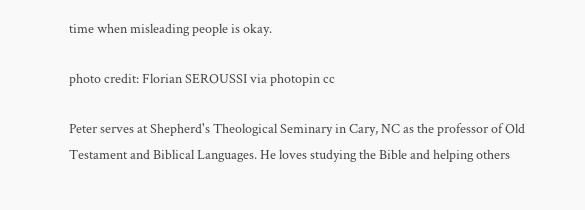time when misleading people is okay.

photo credit: Florian SEROUSSI via photopin cc

Peter serves at Shepherd's Theological Seminary in Cary, NC as the professor of Old Testament and Biblical Languages. He loves studying the Bible and helping others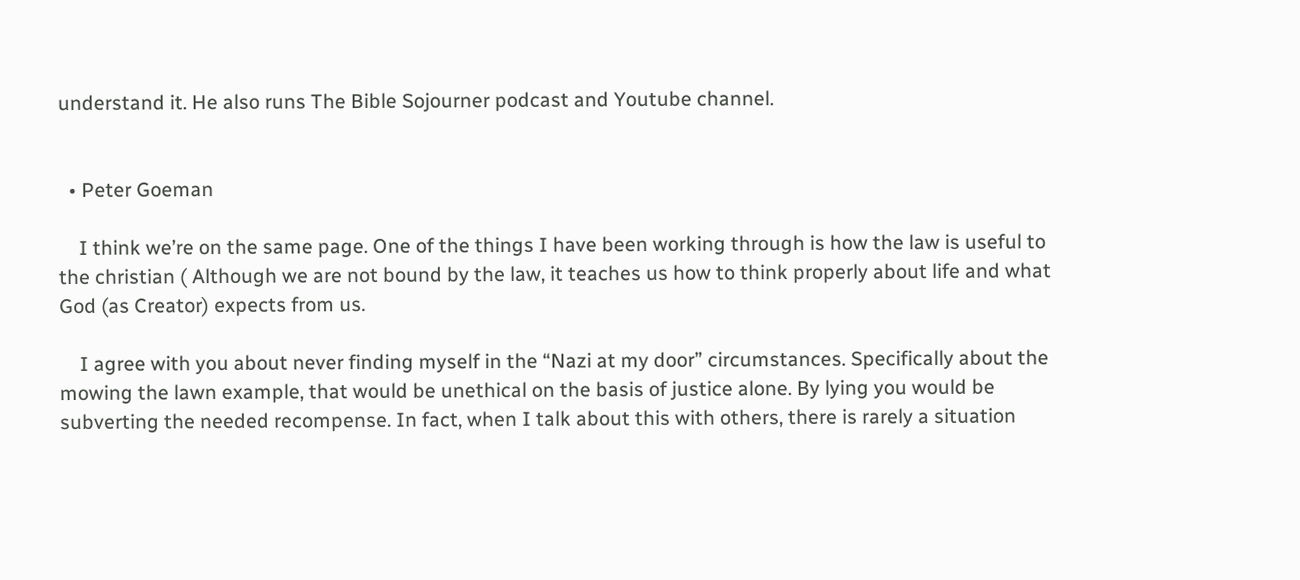understand it. He also runs The Bible Sojourner podcast and Youtube channel.


  • Peter Goeman

    I think we’re on the same page. One of the things I have been working through is how the law is useful to the christian ( Although we are not bound by the law, it teaches us how to think properly about life and what God (as Creator) expects from us.

    I agree with you about never finding myself in the “Nazi at my door” circumstances. Specifically about the mowing the lawn example, that would be unethical on the basis of justice alone. By lying you would be subverting the needed recompense. In fact, when I talk about this with others, there is rarely a situation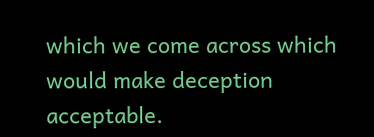which we come across which would make deception acceptable.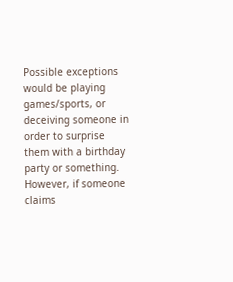Possible exceptions would be playing games/sports, or deceiving someone in order to surprise them with a birthday party or something. However, if someone claims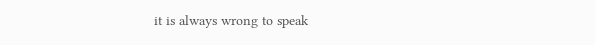it is always wrong to speak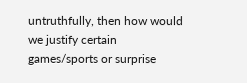untruthfully, then how would we justify certain games/sports or surprise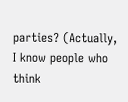parties? (Actually, I know people who think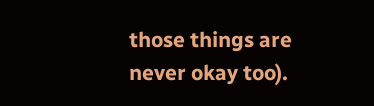those things are never okay too).